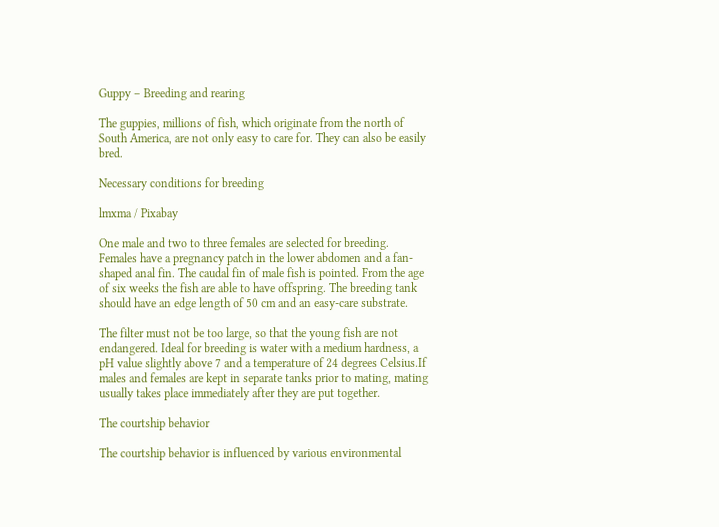Guppy – Breeding and rearing

The guppies, millions of fish, which originate from the north of South America, are not only easy to care for. They can also be easily bred.

Necessary conditions for breeding

lmxma / Pixabay

One male and two to three females are selected for breeding. Females have a pregnancy patch in the lower abdomen and a fan-shaped anal fin. The caudal fin of male fish is pointed. From the age of six weeks the fish are able to have offspring. The breeding tank should have an edge length of 50 cm and an easy-care substrate.

The filter must not be too large, so that the young fish are not endangered. Ideal for breeding is water with a medium hardness, a pH value slightly above 7 and a temperature of 24 degrees Celsius.If males and females are kept in separate tanks prior to mating, mating usually takes place immediately after they are put together.

The courtship behavior

The courtship behavior is influenced by various environmental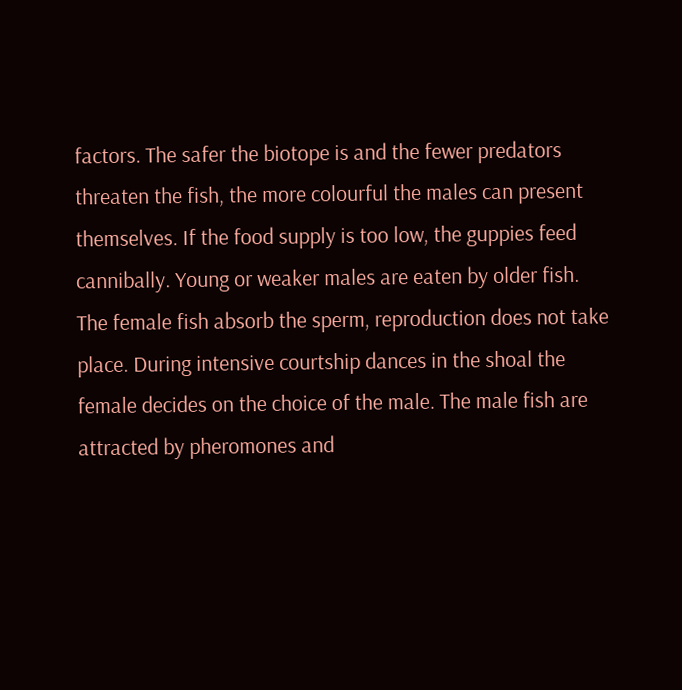factors. The safer the biotope is and the fewer predators threaten the fish, the more colourful the males can present themselves. If the food supply is too low, the guppies feed cannibally. Young or weaker males are eaten by older fish. The female fish absorb the sperm, reproduction does not take place. During intensive courtship dances in the shoal the female decides on the choice of the male. The male fish are attracted by pheromones and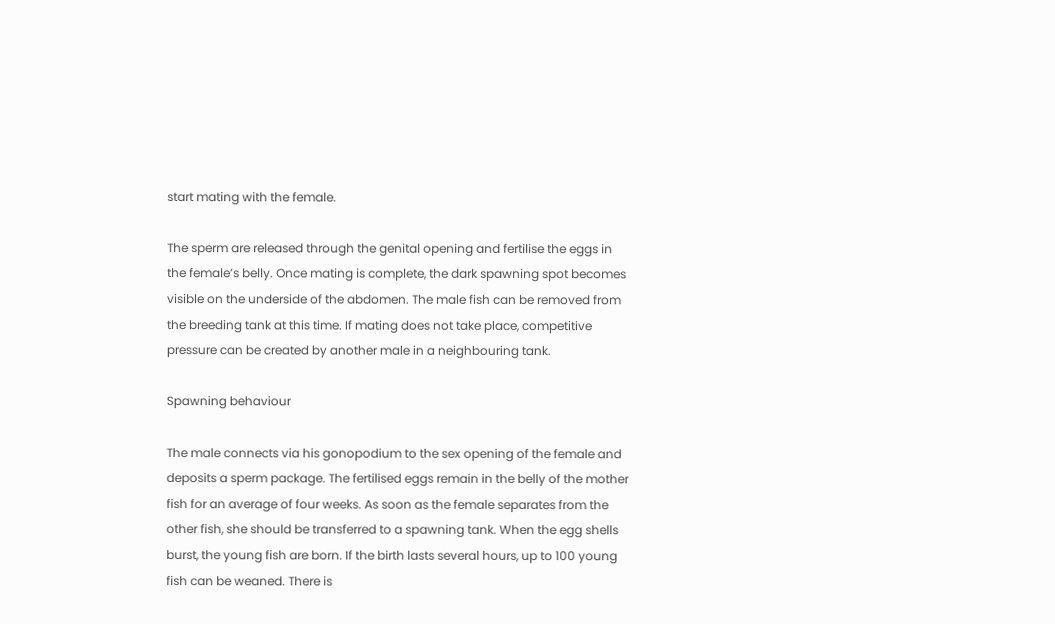start mating with the female.

The sperm are released through the genital opening and fertilise the eggs in the female’s belly. Once mating is complete, the dark spawning spot becomes visible on the underside of the abdomen. The male fish can be removed from the breeding tank at this time. If mating does not take place, competitive pressure can be created by another male in a neighbouring tank.

Spawning behaviour

The male connects via his gonopodium to the sex opening of the female and deposits a sperm package. The fertilised eggs remain in the belly of the mother fish for an average of four weeks. As soon as the female separates from the other fish, she should be transferred to a spawning tank. When the egg shells burst, the young fish are born. If the birth lasts several hours, up to 100 young fish can be weaned. There is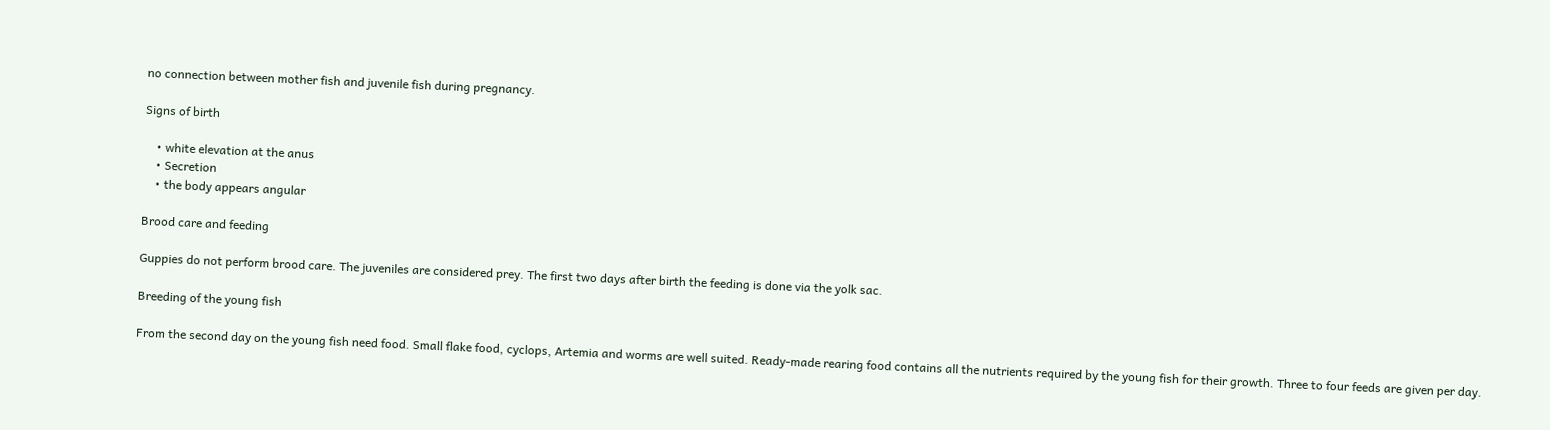no connection between mother fish and juvenile fish during pregnancy.

Signs of birth

    • white elevation at the anus
    • Secretion
    • the body appears angular

Brood care and feeding

Guppies do not perform brood care. The juveniles are considered prey. The first two days after birth the feeding is done via the yolk sac.

Breeding of the young fish

From the second day on the young fish need food. Small flake food, cyclops, Artemia and worms are well suited. Ready-made rearing food contains all the nutrients required by the young fish for their growth. Three to four feeds are given per day.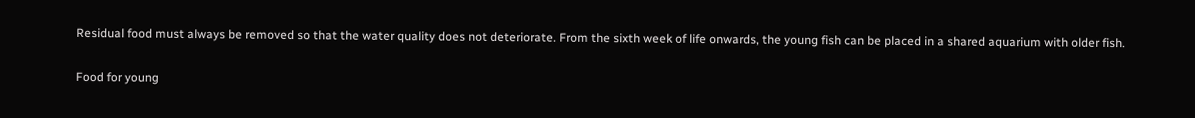Residual food must always be removed so that the water quality does not deteriorate. From the sixth week of life onwards, the young fish can be placed in a shared aquarium with older fish.

Food for young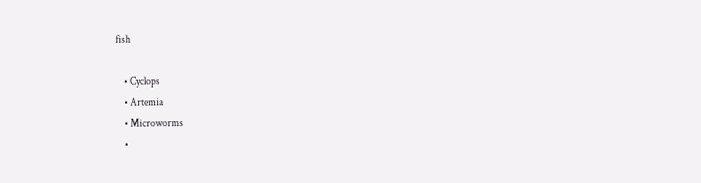fish

    • Cyclops
    • Artemia
    • Microworms
    •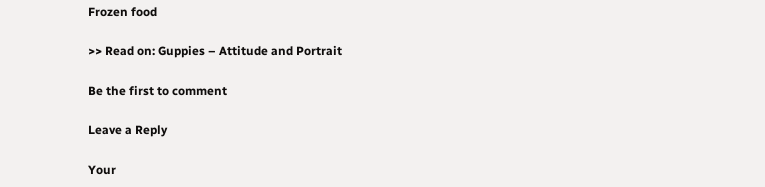Frozen food

>> Read on: Guppies – Attitude and Portrait

Be the first to comment

Leave a Reply

Your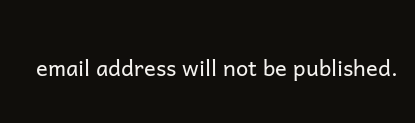email address will not be published.